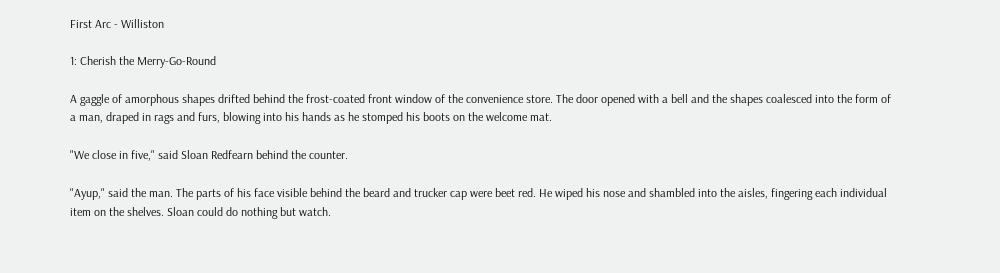First Arc - Williston

1: Cherish the Merry-Go-Round

A gaggle of amorphous shapes drifted behind the frost-coated front window of the convenience store. The door opened with a bell and the shapes coalesced into the form of a man, draped in rags and furs, blowing into his hands as he stomped his boots on the welcome mat.

"We close in five," said Sloan Redfearn behind the counter.

"Ayup," said the man. The parts of his face visible behind the beard and trucker cap were beet red. He wiped his nose and shambled into the aisles, fingering each individual item on the shelves. Sloan could do nothing but watch.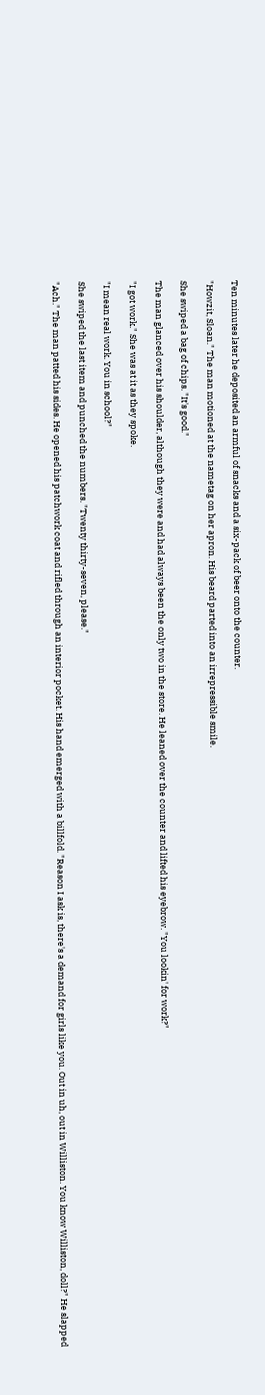Ten minutes later he deposited an armful of snacks and a six-pack of beer onto the counter.

"Howzit, Sloan." The man motioned at the nametag on her apron. His beard parted into an irrepressible smile.

She swiped a bag of chips. "It's good."

The man glanced over his shoulder, although they were and had always been the only two in the store. He leaned over the counter and lifted his eyebrow. "You lookin' for work?"

"I got work." She was at it as they spoke.

"I mean real work. You in school?"

She swiped the last item and punched the numbers. "Twenty thirty-seven, please."

"Ach." The man patted his sides. He opened his patchwork coat and rifled through an interior pocket. His hand emerged with a billfold. "Reason I ask is, there's a demand for girls like you. Out in uh, out in Williston. You know Williston, doll?" He slapped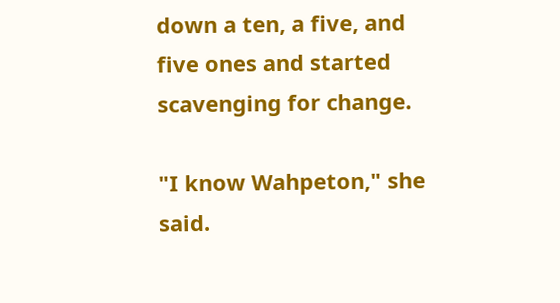down a ten, a five, and five ones and started scavenging for change.

"I know Wahpeton," she said.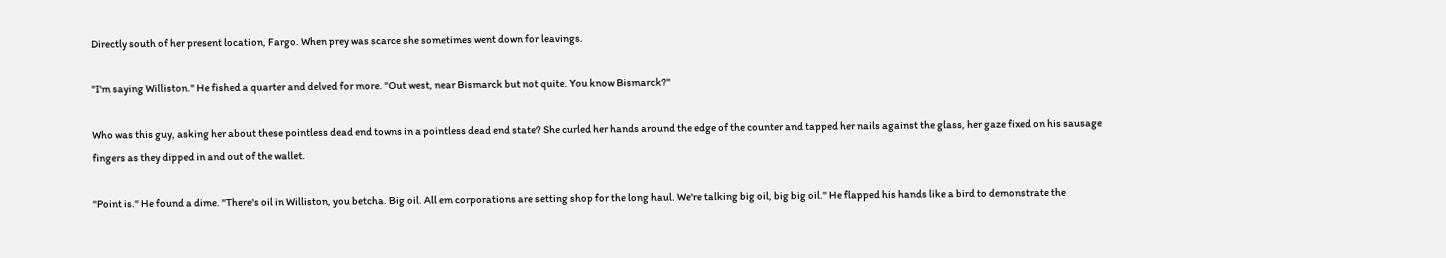Directly south of her present location, Fargo. When prey was scarce she sometimes went down for leavings.

"I'm saying Williston." He fished a quarter and delved for more. "Out west, near Bismarck but not quite. You know Bismarck?"

Who was this guy, asking her about these pointless dead end towns in a pointless dead end state? She curled her hands around the edge of the counter and tapped her nails against the glass, her gaze fixed on his sausage fingers as they dipped in and out of the wallet.

"Point is." He found a dime. "There's oil in Williston, you betcha. Big oil. All em corporations are setting shop for the long haul. We're talking big oil, big big oil." He flapped his hands like a bird to demonstrate the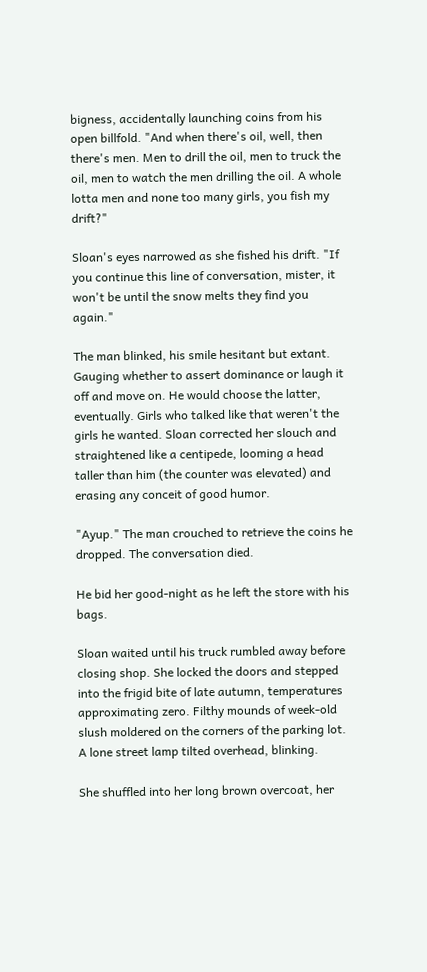bigness, accidentally launching coins from his open billfold. "And when there's oil, well, then there's men. Men to drill the oil, men to truck the oil, men to watch the men drilling the oil. A whole lotta men and none too many girls, you fish my drift?"

Sloan's eyes narrowed as she fished his drift. "If you continue this line of conversation, mister, it won't be until the snow melts they find you again."

The man blinked, his smile hesitant but extant. Gauging whether to assert dominance or laugh it off and move on. He would choose the latter, eventually. Girls who talked like that weren't the girls he wanted. Sloan corrected her slouch and straightened like a centipede, looming a head taller than him (the counter was elevated) and erasing any conceit of good humor.

"Ayup." The man crouched to retrieve the coins he dropped. The conversation died.

He bid her good-night as he left the store with his bags.

Sloan waited until his truck rumbled away before closing shop. She locked the doors and stepped into the frigid bite of late autumn, temperatures approximating zero. Filthy mounds of week-old slush moldered on the corners of the parking lot. A lone street lamp tilted overhead, blinking.

She shuffled into her long brown overcoat, her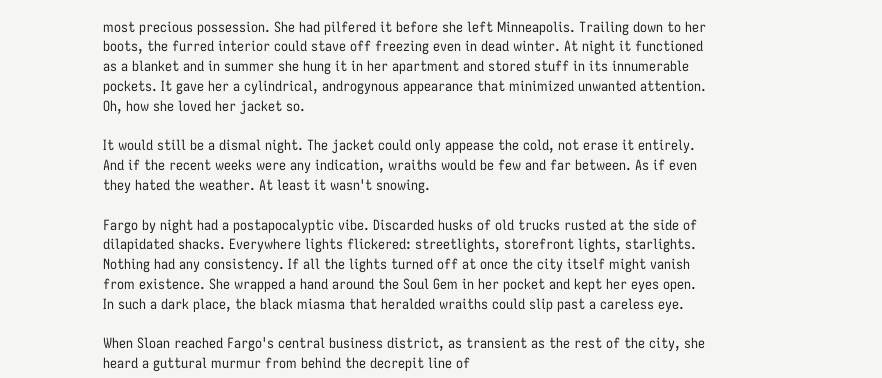most precious possession. She had pilfered it before she left Minneapolis. Trailing down to her boots, the furred interior could stave off freezing even in dead winter. At night it functioned as a blanket and in summer she hung it in her apartment and stored stuff in its innumerable pockets. It gave her a cylindrical, androgynous appearance that minimized unwanted attention. Oh, how she loved her jacket so.

It would still be a dismal night. The jacket could only appease the cold, not erase it entirely. And if the recent weeks were any indication, wraiths would be few and far between. As if even they hated the weather. At least it wasn't snowing.

Fargo by night had a postapocalyptic vibe. Discarded husks of old trucks rusted at the side of dilapidated shacks. Everywhere lights flickered: streetlights, storefront lights, starlights. Nothing had any consistency. If all the lights turned off at once the city itself might vanish from existence. She wrapped a hand around the Soul Gem in her pocket and kept her eyes open. In such a dark place, the black miasma that heralded wraiths could slip past a careless eye.

When Sloan reached Fargo's central business district, as transient as the rest of the city, she heard a guttural murmur from behind the decrepit line of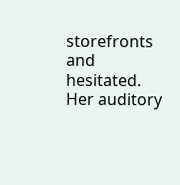storefronts and hesitated. Her auditory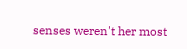senses weren't her most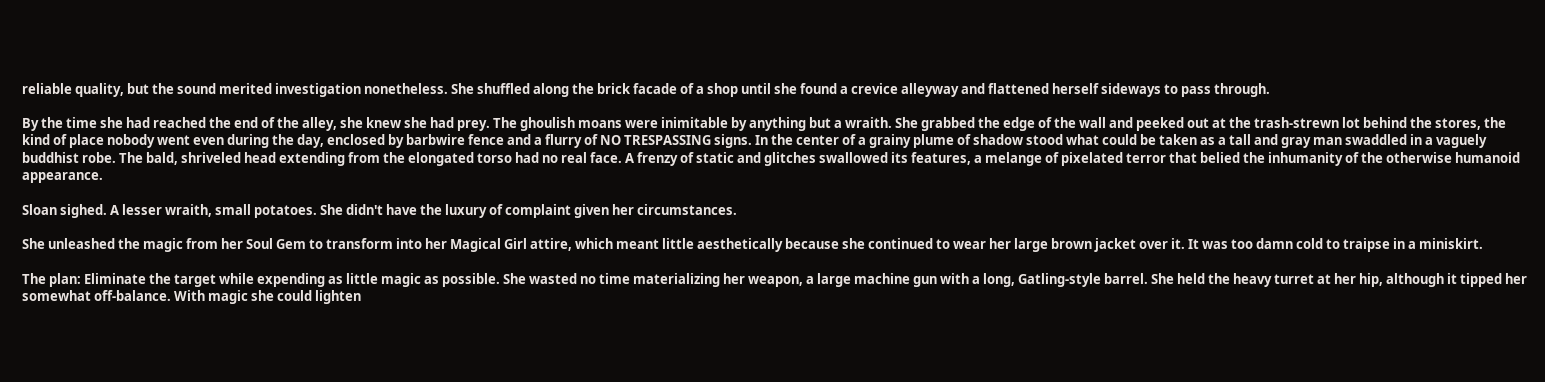reliable quality, but the sound merited investigation nonetheless. She shuffled along the brick facade of a shop until she found a crevice alleyway and flattened herself sideways to pass through.

By the time she had reached the end of the alley, she knew she had prey. The ghoulish moans were inimitable by anything but a wraith. She grabbed the edge of the wall and peeked out at the trash-strewn lot behind the stores, the kind of place nobody went even during the day, enclosed by barbwire fence and a flurry of NO TRESPASSING signs. In the center of a grainy plume of shadow stood what could be taken as a tall and gray man swaddled in a vaguely buddhist robe. The bald, shriveled head extending from the elongated torso had no real face. A frenzy of static and glitches swallowed its features, a melange of pixelated terror that belied the inhumanity of the otherwise humanoid appearance.

Sloan sighed. A lesser wraith, small potatoes. She didn't have the luxury of complaint given her circumstances.

She unleashed the magic from her Soul Gem to transform into her Magical Girl attire, which meant little aesthetically because she continued to wear her large brown jacket over it. It was too damn cold to traipse in a miniskirt.

The plan: Eliminate the target while expending as little magic as possible. She wasted no time materializing her weapon, a large machine gun with a long, Gatling-style barrel. She held the heavy turret at her hip, although it tipped her somewhat off-balance. With magic she could lighten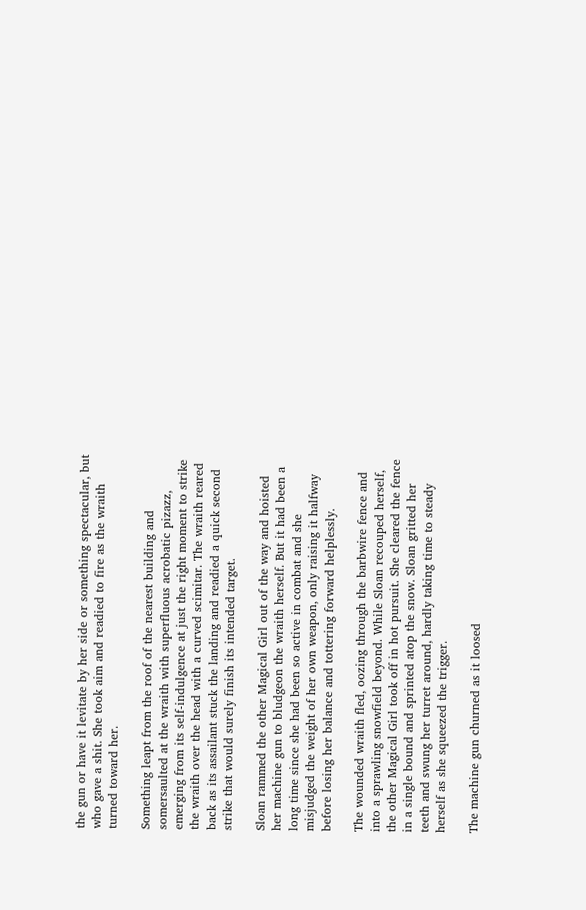the gun or have it levitate by her side or something spectacular, but who gave a shit. She took aim and readied to fire as the wraith turned toward her.

Something leapt from the roof of the nearest building and somersaulted at the wraith with superfluous acrobatic pizazz, emerging from its self-indulgence at just the right moment to strike the wraith over the head with a curved scimitar. The wraith reared back as its assailant stuck the landing and readied a quick second strike that would surely finish its intended target.

Sloan rammed the other Magical Girl out of the way and hoisted her machine gun to bludgeon the wraith herself. But it had been a long time since she had been so active in combat and she misjudged the weight of her own weapon, only raising it halfway before losing her balance and tottering forward helplessly.

The wounded wraith fled, oozing through the barbwire fence and into a sprawling snowfield beyond. While Sloan recouped herself, the other Magical Girl took off in hot pursuit. She cleared the fence in a single bound and sprinted atop the snow. Sloan gritted her teeth and swung her turret around, hardly taking time to steady herself as she squeezed the trigger.

The machine gun churned as it loosed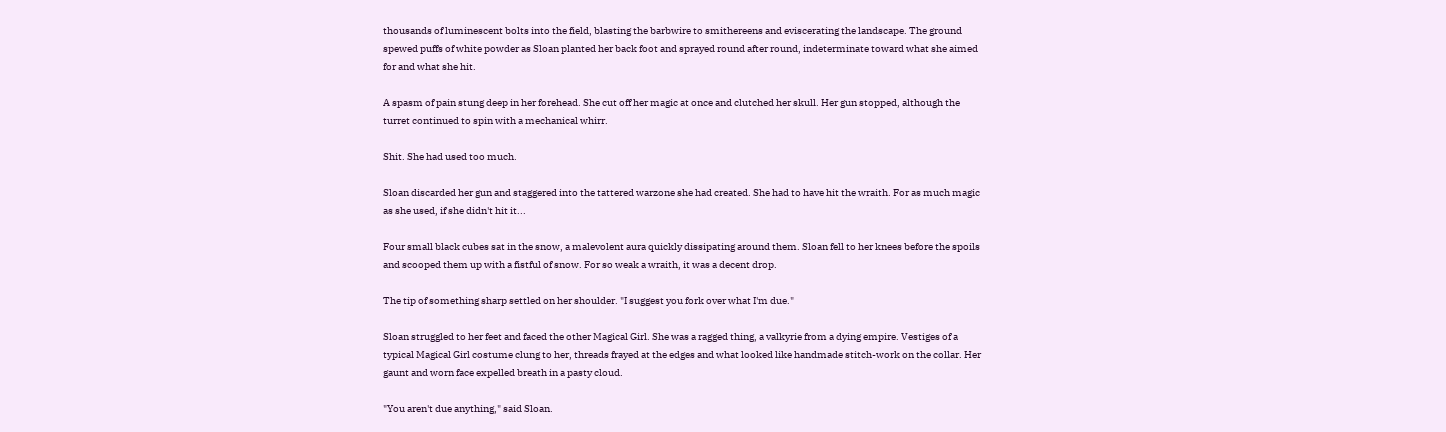thousands of luminescent bolts into the field, blasting the barbwire to smithereens and eviscerating the landscape. The ground spewed puffs of white powder as Sloan planted her back foot and sprayed round after round, indeterminate toward what she aimed for and what she hit.

A spasm of pain stung deep in her forehead. She cut off her magic at once and clutched her skull. Her gun stopped, although the turret continued to spin with a mechanical whirr.

Shit. She had used too much.

Sloan discarded her gun and staggered into the tattered warzone she had created. She had to have hit the wraith. For as much magic as she used, if she didn't hit it...

Four small black cubes sat in the snow, a malevolent aura quickly dissipating around them. Sloan fell to her knees before the spoils and scooped them up with a fistful of snow. For so weak a wraith, it was a decent drop.

The tip of something sharp settled on her shoulder. "I suggest you fork over what I'm due."

Sloan struggled to her feet and faced the other Magical Girl. She was a ragged thing, a valkyrie from a dying empire. Vestiges of a typical Magical Girl costume clung to her, threads frayed at the edges and what looked like handmade stitch-work on the collar. Her gaunt and worn face expelled breath in a pasty cloud.

"You aren't due anything," said Sloan.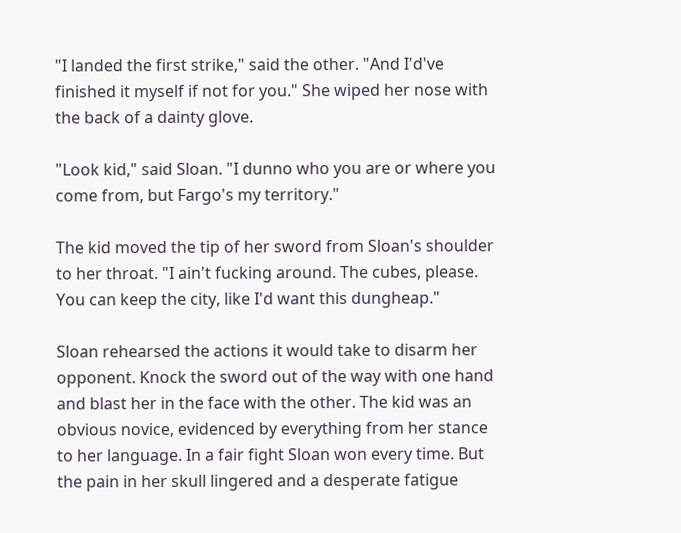"I landed the first strike," said the other. "And I'd've finished it myself if not for you." She wiped her nose with the back of a dainty glove.

"Look kid," said Sloan. "I dunno who you are or where you come from, but Fargo's my territory."

The kid moved the tip of her sword from Sloan's shoulder to her throat. "I ain't fucking around. The cubes, please. You can keep the city, like I'd want this dungheap."

Sloan rehearsed the actions it would take to disarm her opponent. Knock the sword out of the way with one hand and blast her in the face with the other. The kid was an obvious novice, evidenced by everything from her stance to her language. In a fair fight Sloan won every time. But the pain in her skull lingered and a desperate fatigue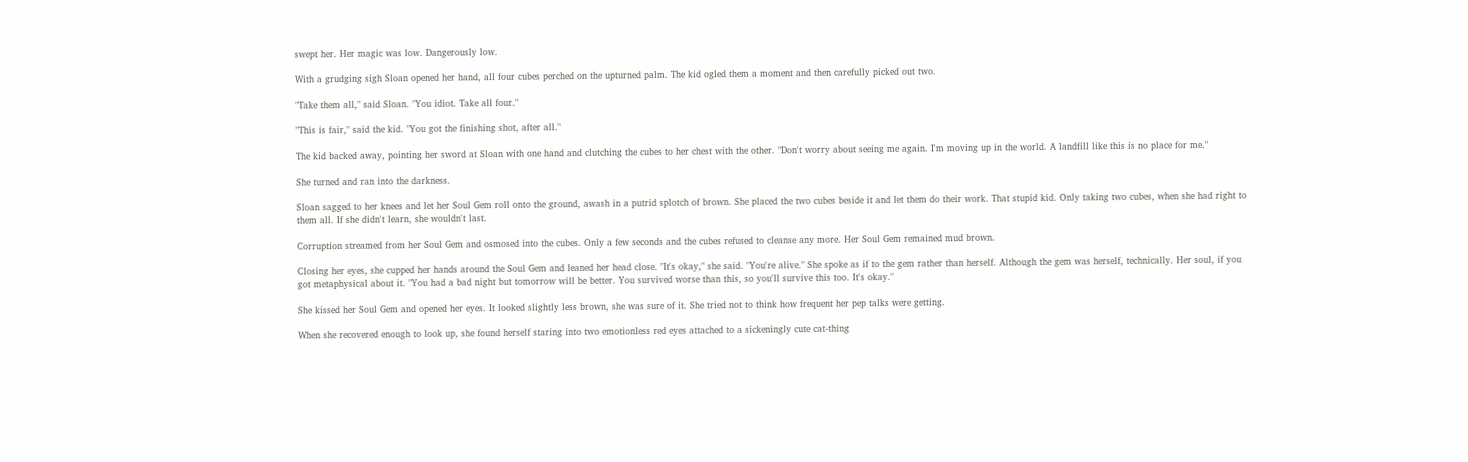swept her. Her magic was low. Dangerously low.

With a grudging sigh Sloan opened her hand, all four cubes perched on the upturned palm. The kid ogled them a moment and then carefully picked out two.

"Take them all," said Sloan. "You idiot. Take all four."

"This is fair," said the kid. "You got the finishing shot, after all."

The kid backed away, pointing her sword at Sloan with one hand and clutching the cubes to her chest with the other. "Don't worry about seeing me again. I'm moving up in the world. A landfill like this is no place for me."

She turned and ran into the darkness.

Sloan sagged to her knees and let her Soul Gem roll onto the ground, awash in a putrid splotch of brown. She placed the two cubes beside it and let them do their work. That stupid kid. Only taking two cubes, when she had right to them all. If she didn't learn, she wouldn't last.

Corruption streamed from her Soul Gem and osmosed into the cubes. Only a few seconds and the cubes refused to cleanse any more. Her Soul Gem remained mud brown.

Closing her eyes, she cupped her hands around the Soul Gem and leaned her head close. "It's okay," she said. "You're alive." She spoke as if to the gem rather than herself. Although the gem was herself, technically. Her soul, if you got metaphysical about it. "You had a bad night but tomorrow will be better. You survived worse than this, so you'll survive this too. It's okay."

She kissed her Soul Gem and opened her eyes. It looked slightly less brown, she was sure of it. She tried not to think how frequent her pep talks were getting.

When she recovered enough to look up, she found herself staring into two emotionless red eyes attached to a sickeningly cute cat-thing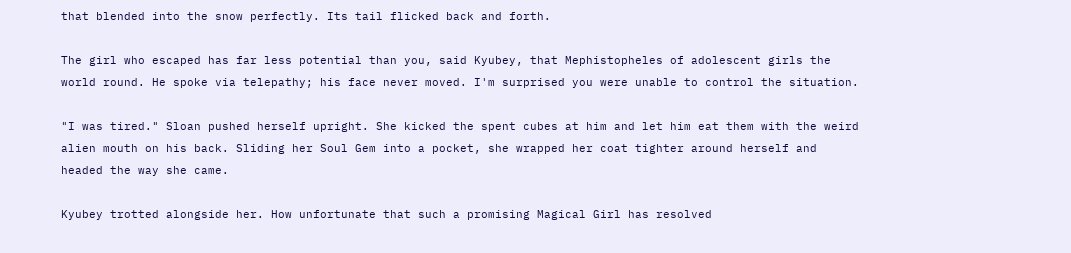that blended into the snow perfectly. Its tail flicked back and forth.

The girl who escaped has far less potential than you, said Kyubey, that Mephistopheles of adolescent girls the world round. He spoke via telepathy; his face never moved. I'm surprised you were unable to control the situation.

"I was tired." Sloan pushed herself upright. She kicked the spent cubes at him and let him eat them with the weird alien mouth on his back. Sliding her Soul Gem into a pocket, she wrapped her coat tighter around herself and headed the way she came.

Kyubey trotted alongside her. How unfortunate that such a promising Magical Girl has resolved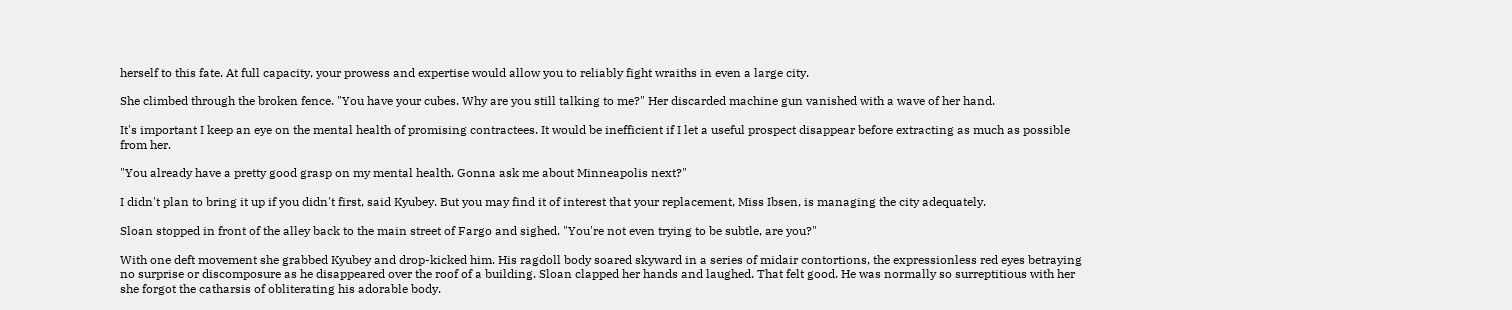herself to this fate. At full capacity, your prowess and expertise would allow you to reliably fight wraiths in even a large city.

She climbed through the broken fence. "You have your cubes. Why are you still talking to me?" Her discarded machine gun vanished with a wave of her hand.

It's important I keep an eye on the mental health of promising contractees. It would be inefficient if I let a useful prospect disappear before extracting as much as possible from her.

"You already have a pretty good grasp on my mental health. Gonna ask me about Minneapolis next?"

I didn't plan to bring it up if you didn't first, said Kyubey. But you may find it of interest that your replacement, Miss Ibsen, is managing the city adequately.

Sloan stopped in front of the alley back to the main street of Fargo and sighed. "You're not even trying to be subtle, are you?"

With one deft movement she grabbed Kyubey and drop-kicked him. His ragdoll body soared skyward in a series of midair contortions, the expressionless red eyes betraying no surprise or discomposure as he disappeared over the roof of a building. Sloan clapped her hands and laughed. That felt good. He was normally so surreptitious with her she forgot the catharsis of obliterating his adorable body.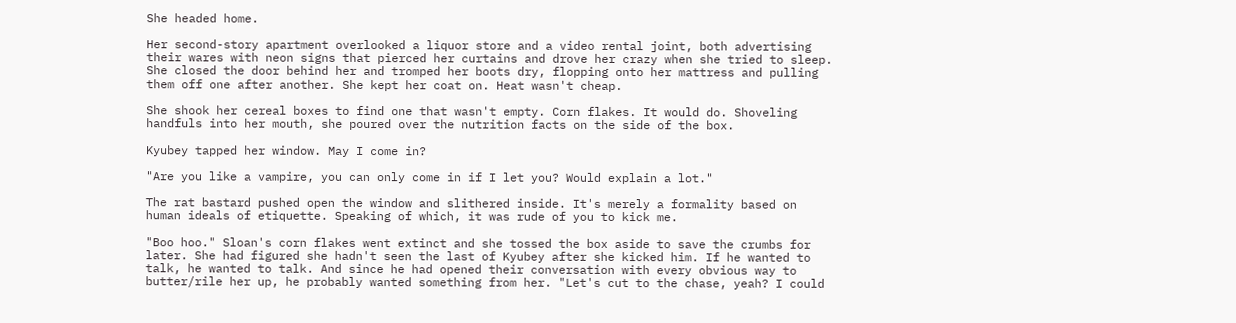She headed home.

Her second-story apartment overlooked a liquor store and a video rental joint, both advertising their wares with neon signs that pierced her curtains and drove her crazy when she tried to sleep. She closed the door behind her and tromped her boots dry, flopping onto her mattress and pulling them off one after another. She kept her coat on. Heat wasn't cheap.

She shook her cereal boxes to find one that wasn't empty. Corn flakes. It would do. Shoveling handfuls into her mouth, she poured over the nutrition facts on the side of the box.

Kyubey tapped her window. May I come in?

"Are you like a vampire, you can only come in if I let you? Would explain a lot."

The rat bastard pushed open the window and slithered inside. It's merely a formality based on human ideals of etiquette. Speaking of which, it was rude of you to kick me.

"Boo hoo." Sloan's corn flakes went extinct and she tossed the box aside to save the crumbs for later. She had figured she hadn't seen the last of Kyubey after she kicked him. If he wanted to talk, he wanted to talk. And since he had opened their conversation with every obvious way to butter/rile her up, he probably wanted something from her. "Let's cut to the chase, yeah? I could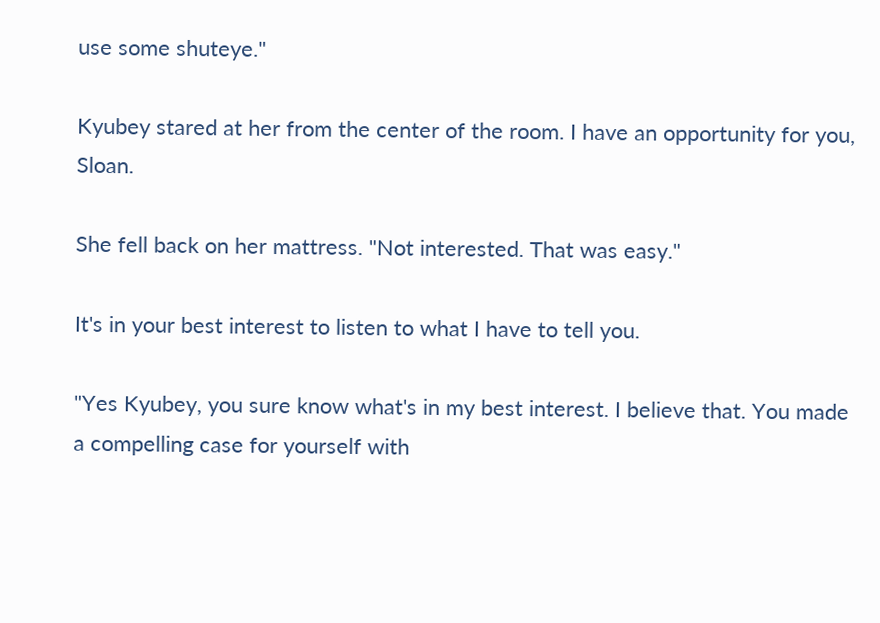use some shuteye."

Kyubey stared at her from the center of the room. I have an opportunity for you, Sloan.

She fell back on her mattress. "Not interested. That was easy."

It's in your best interest to listen to what I have to tell you.

"Yes Kyubey, you sure know what's in my best interest. I believe that. You made a compelling case for yourself with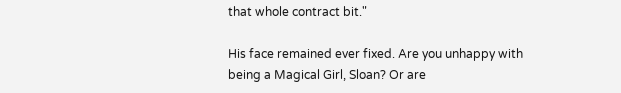that whole contract bit."

His face remained ever fixed. Are you unhappy with being a Magical Girl, Sloan? Or are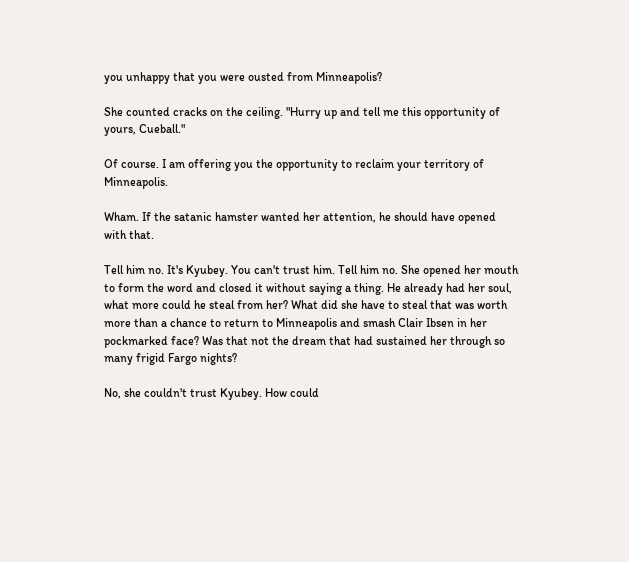you unhappy that you were ousted from Minneapolis?

She counted cracks on the ceiling. "Hurry up and tell me this opportunity of yours, Cueball."

Of course. I am offering you the opportunity to reclaim your territory of Minneapolis.

Wham. If the satanic hamster wanted her attention, he should have opened with that.

Tell him no. It's Kyubey. You can't trust him. Tell him no. She opened her mouth to form the word and closed it without saying a thing. He already had her soul, what more could he steal from her? What did she have to steal that was worth more than a chance to return to Minneapolis and smash Clair Ibsen in her pockmarked face? Was that not the dream that had sustained her through so many frigid Fargo nights?

No, she couldn't trust Kyubey. How could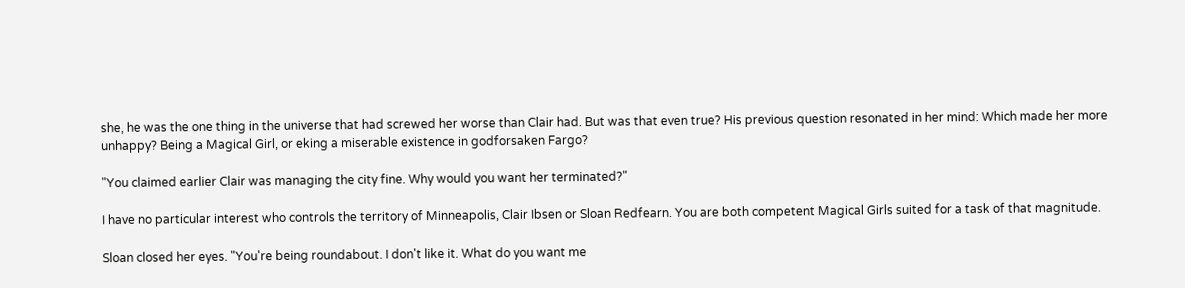she, he was the one thing in the universe that had screwed her worse than Clair had. But was that even true? His previous question resonated in her mind: Which made her more unhappy? Being a Magical Girl, or eking a miserable existence in godforsaken Fargo?

"You claimed earlier Clair was managing the city fine. Why would you want her terminated?"

I have no particular interest who controls the territory of Minneapolis, Clair Ibsen or Sloan Redfearn. You are both competent Magical Girls suited for a task of that magnitude.

Sloan closed her eyes. "You're being roundabout. I don't like it. What do you want me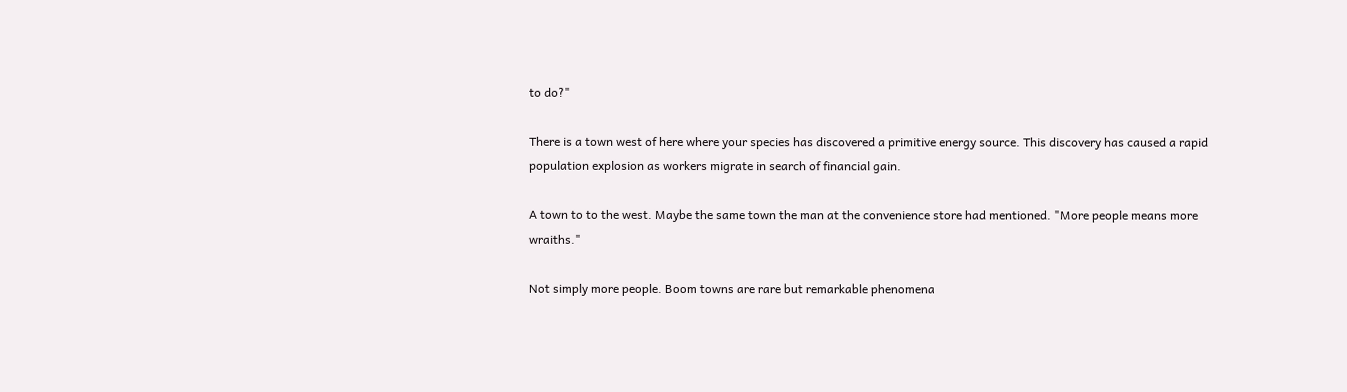to do?"

There is a town west of here where your species has discovered a primitive energy source. This discovery has caused a rapid population explosion as workers migrate in search of financial gain.

A town to to the west. Maybe the same town the man at the convenience store had mentioned. "More people means more wraiths."

Not simply more people. Boom towns are rare but remarkable phenomena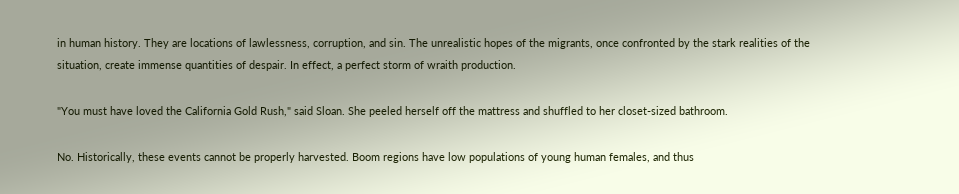in human history. They are locations of lawlessness, corruption, and sin. The unrealistic hopes of the migrants, once confronted by the stark realities of the situation, create immense quantities of despair. In effect, a perfect storm of wraith production.

"You must have loved the California Gold Rush," said Sloan. She peeled herself off the mattress and shuffled to her closet-sized bathroom.

No. Historically, these events cannot be properly harvested. Boom regions have low populations of young human females, and thus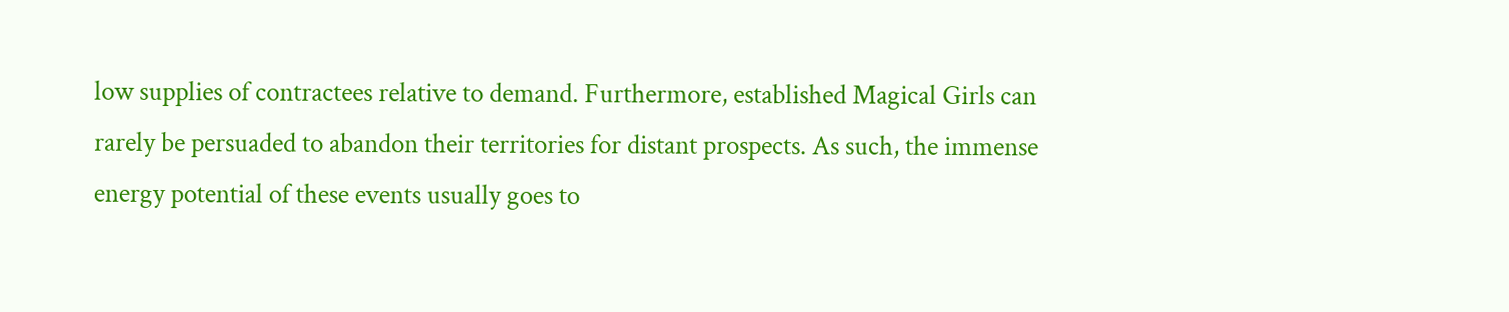low supplies of contractees relative to demand. Furthermore, established Magical Girls can rarely be persuaded to abandon their territories for distant prospects. As such, the immense energy potential of these events usually goes to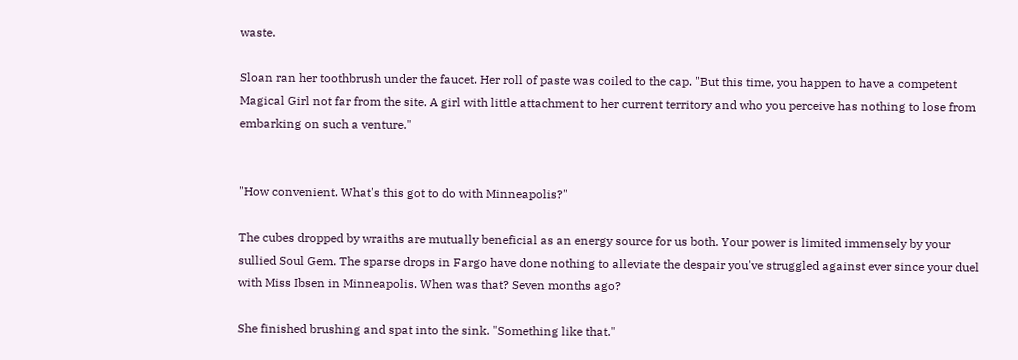waste.

Sloan ran her toothbrush under the faucet. Her roll of paste was coiled to the cap. "But this time, you happen to have a competent Magical Girl not far from the site. A girl with little attachment to her current territory and who you perceive has nothing to lose from embarking on such a venture."


"How convenient. What's this got to do with Minneapolis?"

The cubes dropped by wraiths are mutually beneficial as an energy source for us both. Your power is limited immensely by your sullied Soul Gem. The sparse drops in Fargo have done nothing to alleviate the despair you've struggled against ever since your duel with Miss Ibsen in Minneapolis. When was that? Seven months ago?

She finished brushing and spat into the sink. "Something like that."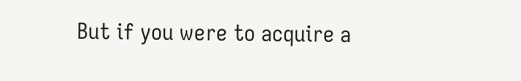But if you were to acquire a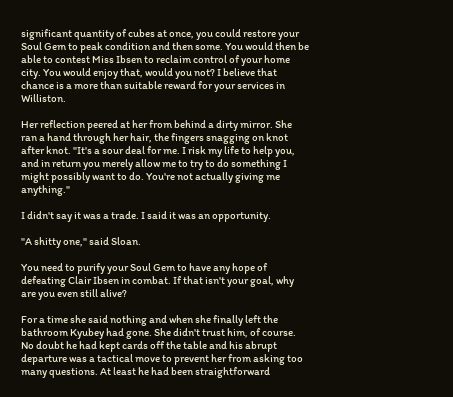significant quantity of cubes at once, you could restore your Soul Gem to peak condition and then some. You would then be able to contest Miss Ibsen to reclaim control of your home city. You would enjoy that, would you not? I believe that chance is a more than suitable reward for your services in Williston.

Her reflection peered at her from behind a dirty mirror. She ran a hand through her hair, the fingers snagging on knot after knot. "It's a sour deal for me. I risk my life to help you, and in return you merely allow me to try to do something I might possibly want to do. You're not actually giving me anything."

I didn't say it was a trade. I said it was an opportunity.

"A shitty one," said Sloan.

You need to purify your Soul Gem to have any hope of defeating Clair Ibsen in combat. If that isn't your goal, why are you even still alive?

For a time she said nothing and when she finally left the bathroom Kyubey had gone. She didn't trust him, of course. No doubt he had kept cards off the table and his abrupt departure was a tactical move to prevent her from asking too many questions. At least he had been straightforward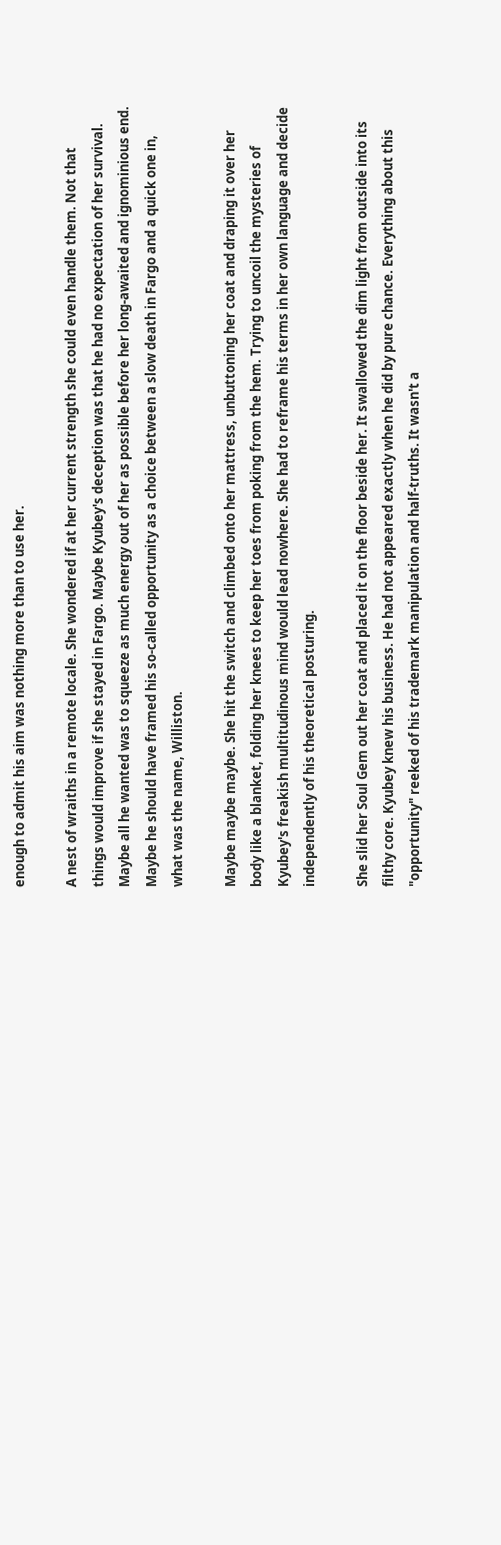enough to admit his aim was nothing more than to use her.

A nest of wraiths in a remote locale. She wondered if at her current strength she could even handle them. Not that things would improve if she stayed in Fargo. Maybe Kyubey's deception was that he had no expectation of her survival. Maybe all he wanted was to squeeze as much energy out of her as possible before her long-awaited and ignominious end. Maybe he should have framed his so-called opportunity as a choice between a slow death in Fargo and a quick one in, what was the name, Williston.

Maybe maybe maybe. She hit the switch and climbed onto her mattress, unbuttoning her coat and draping it over her body like a blanket, folding her knees to keep her toes from poking from the hem. Trying to uncoil the mysteries of Kyubey's freakish multitudinous mind would lead nowhere. She had to reframe his terms in her own language and decide independently of his theoretical posturing.

She slid her Soul Gem out her coat and placed it on the floor beside her. It swallowed the dim light from outside into its filthy core. Kyubey knew his business. He had not appeared exactly when he did by pure chance. Everything about this "opportunity" reeked of his trademark manipulation and half-truths. It wasn't a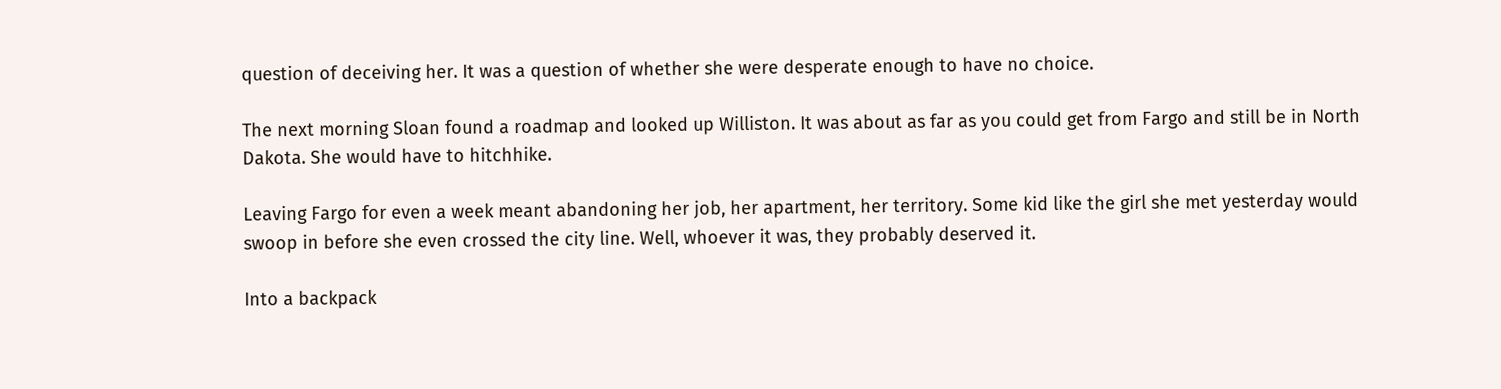question of deceiving her. It was a question of whether she were desperate enough to have no choice.

The next morning Sloan found a roadmap and looked up Williston. It was about as far as you could get from Fargo and still be in North Dakota. She would have to hitchhike.

Leaving Fargo for even a week meant abandoning her job, her apartment, her territory. Some kid like the girl she met yesterday would swoop in before she even crossed the city line. Well, whoever it was, they probably deserved it.

Into a backpack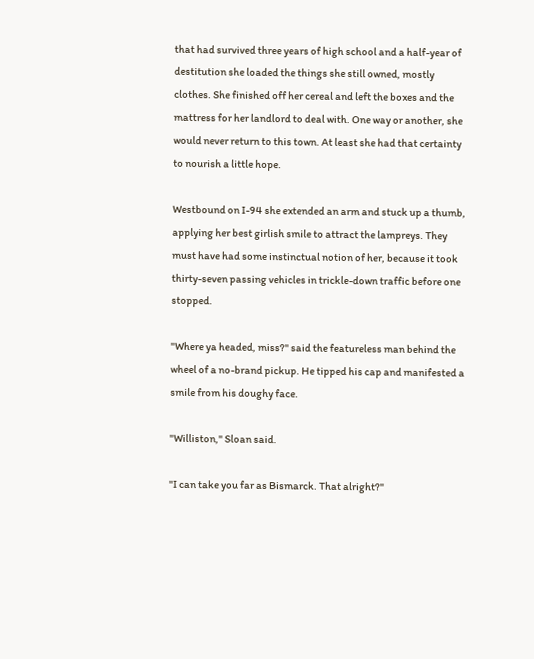that had survived three years of high school and a half-year of destitution she loaded the things she still owned, mostly clothes. She finished off her cereal and left the boxes and the mattress for her landlord to deal with. One way or another, she would never return to this town. At least she had that certainty to nourish a little hope.

Westbound on I-94 she extended an arm and stuck up a thumb, applying her best girlish smile to attract the lampreys. They must have had some instinctual notion of her, because it took thirty-seven passing vehicles in trickle-down traffic before one stopped.

"Where ya headed, miss?" said the featureless man behind the wheel of a no-brand pickup. He tipped his cap and manifested a smile from his doughy face.

"Williston," Sloan said.

"I can take you far as Bismarck. That alright?"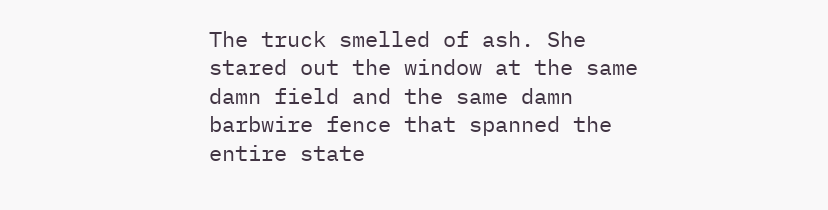The truck smelled of ash. She stared out the window at the same damn field and the same damn barbwire fence that spanned the entire state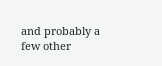and probably a few other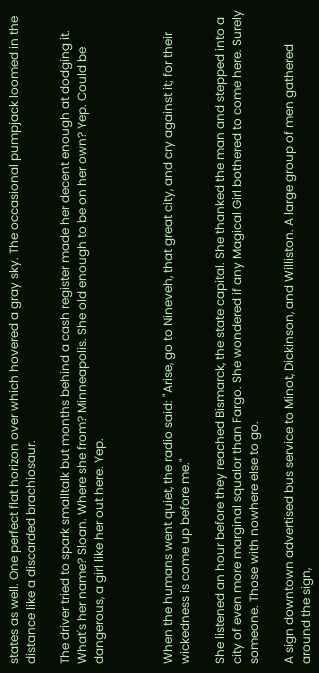states as well. One perfect flat horizon over which hovered a gray sky. The occasional pumpjack loomed in the distance like a discarded brachiosaur.

The driver tried to spark smalltalk but months behind a cash register made her decent enough at dodging it. What's her name? Sloan. Where she from? Minneapolis. She old enough to be on her own? Yep. Could be dangerous, a girl like her out here. Yep.



When the humans went quiet, the radio said: "Arise, go to Nineveh, that great city, and cry against it; for their wickedness is come up before me."

She listened an hour before they reached Bismarck, the state capital. She thanked the man and stepped into a city of even more marginal squalor than Fargo. She wondered if any Magical Girl bothered to come here. Surely someone. Those with nowhere else to go.

A sign downtown advertised bus service to Minot, Dickinson, and Williston. A large group of men gathered around the sign,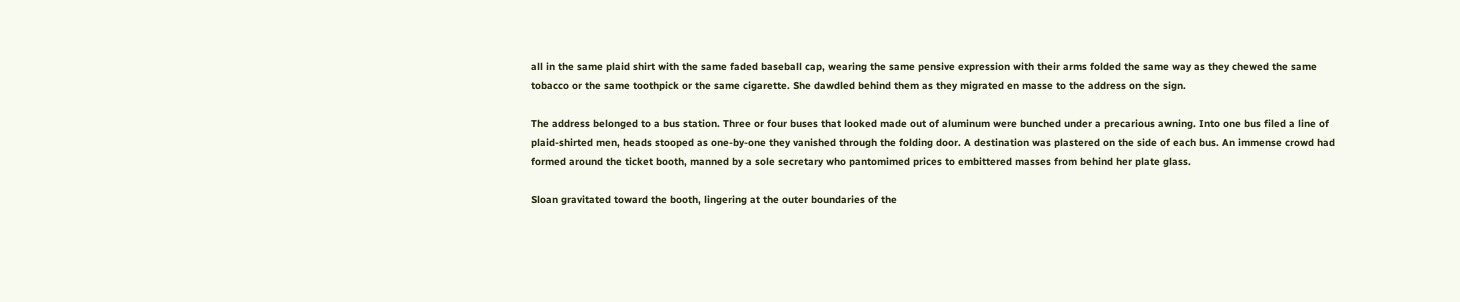all in the same plaid shirt with the same faded baseball cap, wearing the same pensive expression with their arms folded the same way as they chewed the same tobacco or the same toothpick or the same cigarette. She dawdled behind them as they migrated en masse to the address on the sign.

The address belonged to a bus station. Three or four buses that looked made out of aluminum were bunched under a precarious awning. Into one bus filed a line of plaid-shirted men, heads stooped as one-by-one they vanished through the folding door. A destination was plastered on the side of each bus. An immense crowd had formed around the ticket booth, manned by a sole secretary who pantomimed prices to embittered masses from behind her plate glass.

Sloan gravitated toward the booth, lingering at the outer boundaries of the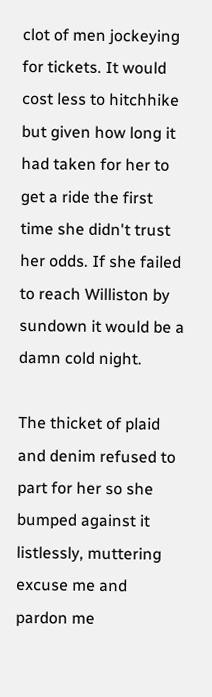clot of men jockeying for tickets. It would cost less to hitchhike but given how long it had taken for her to get a ride the first time she didn't trust her odds. If she failed to reach Williston by sundown it would be a damn cold night.

The thicket of plaid and denim refused to part for her so she bumped against it listlessly, muttering excuse me and pardon me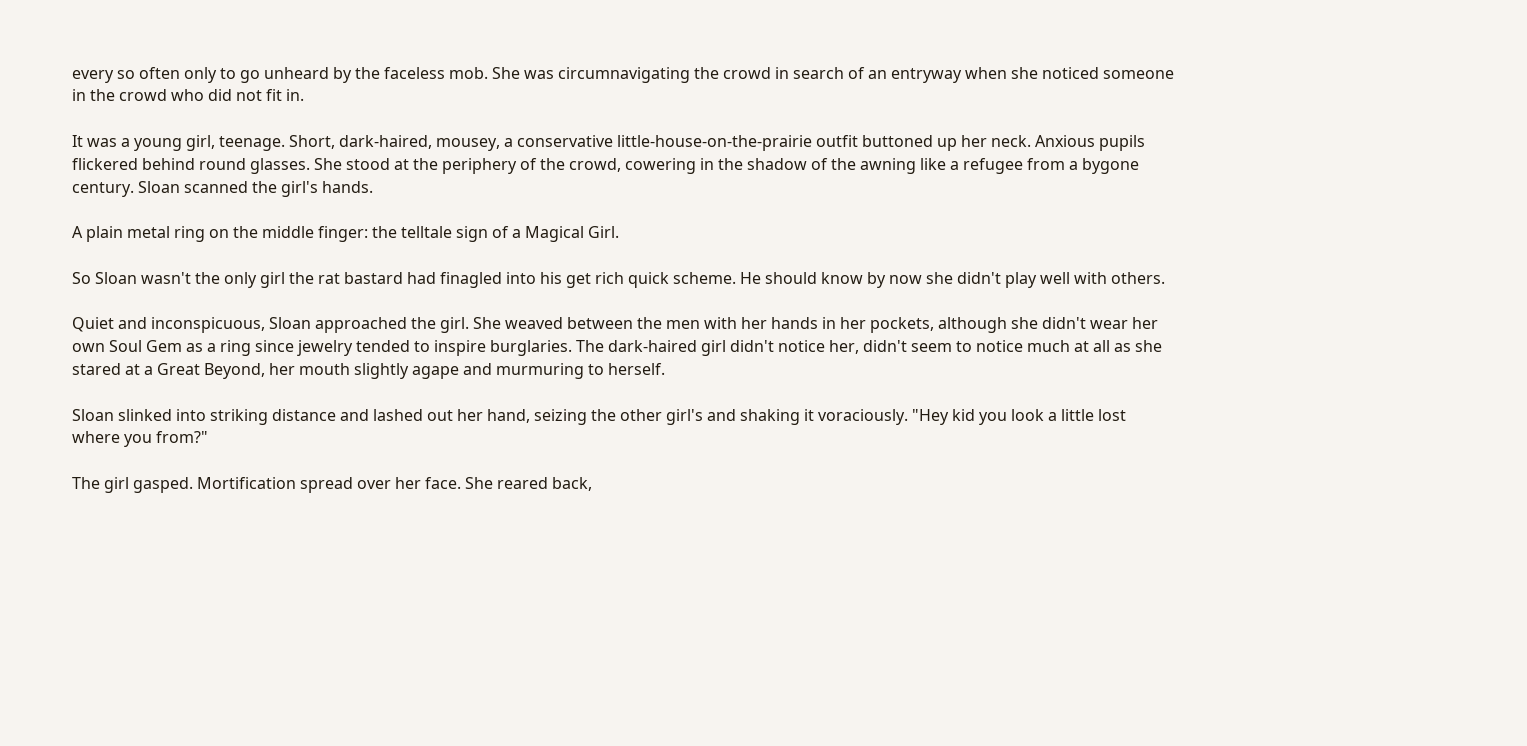every so often only to go unheard by the faceless mob. She was circumnavigating the crowd in search of an entryway when she noticed someone in the crowd who did not fit in.

It was a young girl, teenage. Short, dark-haired, mousey, a conservative little-house-on-the-prairie outfit buttoned up her neck. Anxious pupils flickered behind round glasses. She stood at the periphery of the crowd, cowering in the shadow of the awning like a refugee from a bygone century. Sloan scanned the girl's hands.

A plain metal ring on the middle finger: the telltale sign of a Magical Girl.

So Sloan wasn't the only girl the rat bastard had finagled into his get rich quick scheme. He should know by now she didn't play well with others.

Quiet and inconspicuous, Sloan approached the girl. She weaved between the men with her hands in her pockets, although she didn't wear her own Soul Gem as a ring since jewelry tended to inspire burglaries. The dark-haired girl didn't notice her, didn't seem to notice much at all as she stared at a Great Beyond, her mouth slightly agape and murmuring to herself.

Sloan slinked into striking distance and lashed out her hand, seizing the other girl's and shaking it voraciously. "Hey kid you look a little lost where you from?"

The girl gasped. Mortification spread over her face. She reared back,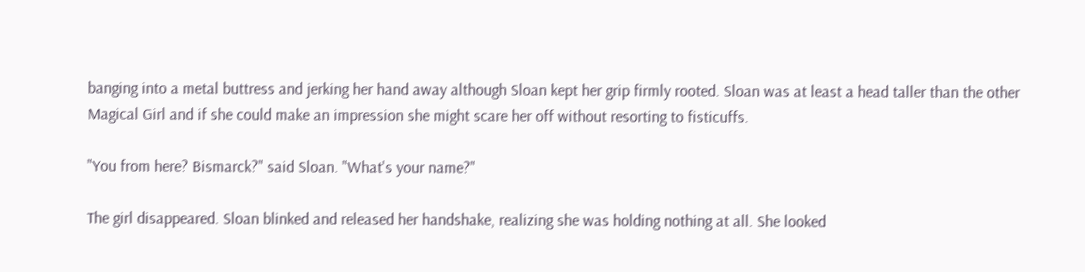banging into a metal buttress and jerking her hand away although Sloan kept her grip firmly rooted. Sloan was at least a head taller than the other Magical Girl and if she could make an impression she might scare her off without resorting to fisticuffs.

"You from here? Bismarck?" said Sloan. "What's your name?"

The girl disappeared. Sloan blinked and released her handshake, realizing she was holding nothing at all. She looked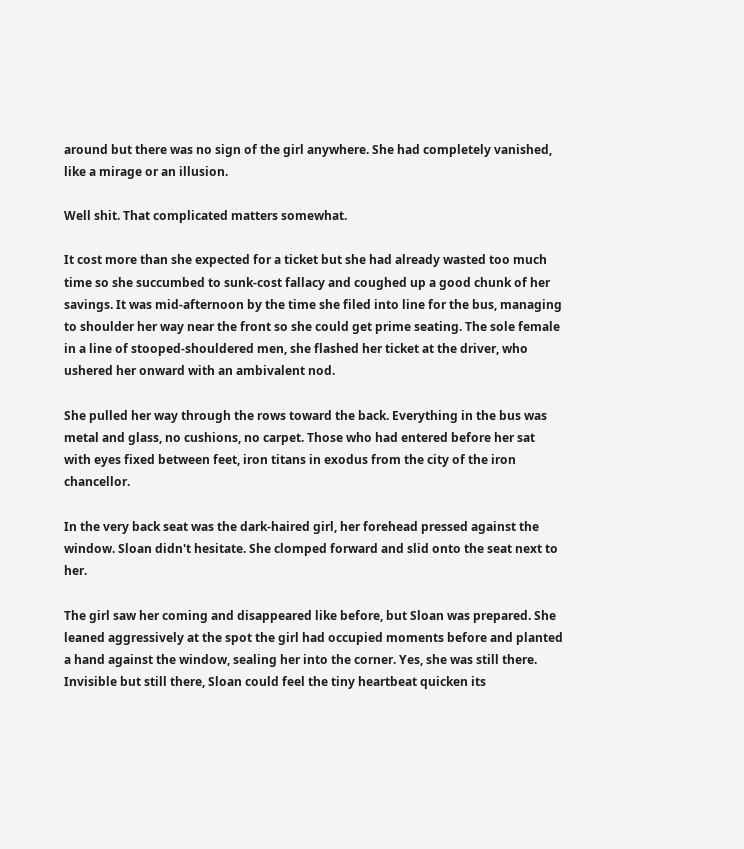around but there was no sign of the girl anywhere. She had completely vanished, like a mirage or an illusion.

Well shit. That complicated matters somewhat.

It cost more than she expected for a ticket but she had already wasted too much time so she succumbed to sunk-cost fallacy and coughed up a good chunk of her savings. It was mid-afternoon by the time she filed into line for the bus, managing to shoulder her way near the front so she could get prime seating. The sole female in a line of stooped-shouldered men, she flashed her ticket at the driver, who ushered her onward with an ambivalent nod.

She pulled her way through the rows toward the back. Everything in the bus was metal and glass, no cushions, no carpet. Those who had entered before her sat with eyes fixed between feet, iron titans in exodus from the city of the iron chancellor.

In the very back seat was the dark-haired girl, her forehead pressed against the window. Sloan didn't hesitate. She clomped forward and slid onto the seat next to her.

The girl saw her coming and disappeared like before, but Sloan was prepared. She leaned aggressively at the spot the girl had occupied moments before and planted a hand against the window, sealing her into the corner. Yes, she was still there. Invisible but still there, Sloan could feel the tiny heartbeat quicken its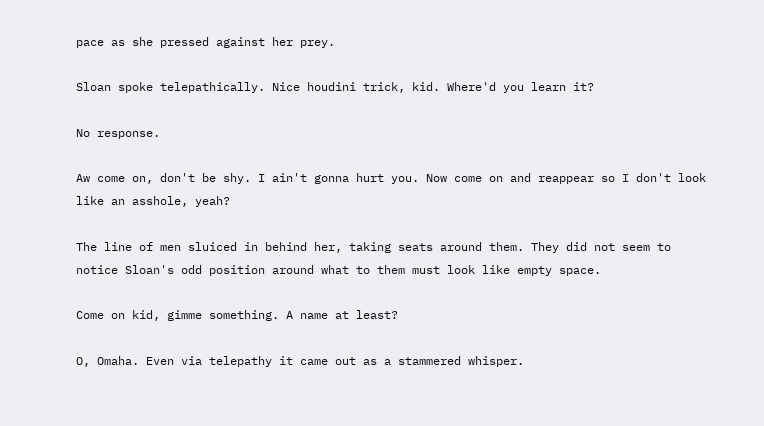pace as she pressed against her prey.

Sloan spoke telepathically. Nice houdini trick, kid. Where'd you learn it?

No response.

Aw come on, don't be shy. I ain't gonna hurt you. Now come on and reappear so I don't look like an asshole, yeah?

The line of men sluiced in behind her, taking seats around them. They did not seem to notice Sloan's odd position around what to them must look like empty space.

Come on kid, gimme something. A name at least?

O, Omaha. Even via telepathy it came out as a stammered whisper.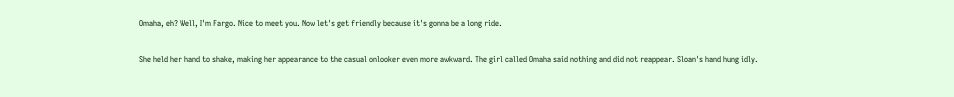Omaha, eh? Well, I'm Fargo. Nice to meet you. Now let's get friendly because it's gonna be a long ride.

She held her hand to shake, making her appearance to the casual onlooker even more awkward. The girl called Omaha said nothing and did not reappear. Sloan's hand hung idly.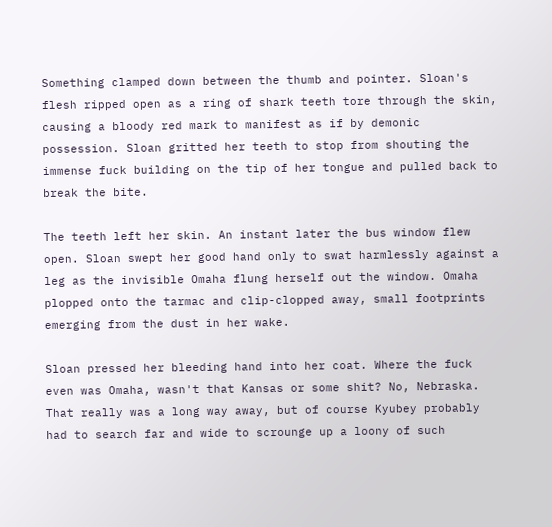Something clamped down between the thumb and pointer. Sloan's flesh ripped open as a ring of shark teeth tore through the skin, causing a bloody red mark to manifest as if by demonic possession. Sloan gritted her teeth to stop from shouting the immense fuck building on the tip of her tongue and pulled back to break the bite.

The teeth left her skin. An instant later the bus window flew open. Sloan swept her good hand only to swat harmlessly against a leg as the invisible Omaha flung herself out the window. Omaha plopped onto the tarmac and clip-clopped away, small footprints emerging from the dust in her wake.

Sloan pressed her bleeding hand into her coat. Where the fuck even was Omaha, wasn't that Kansas or some shit? No, Nebraska. That really was a long way away, but of course Kyubey probably had to search far and wide to scrounge up a loony of such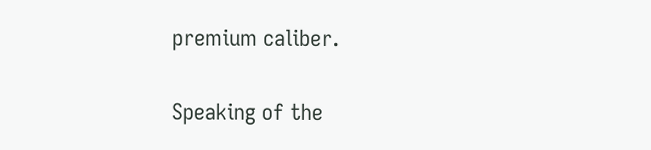premium caliber.

Speaking of the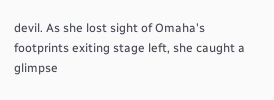devil. As she lost sight of Omaha's footprints exiting stage left, she caught a glimpse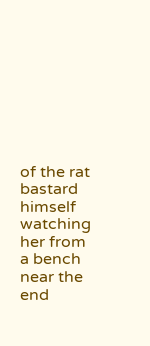of the rat bastard himself watching her from a bench near the end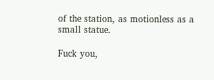of the station, as motionless as a small statue.

Fuck you,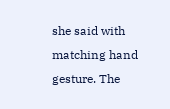she said with matching hand gesture. The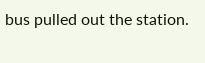bus pulled out the station.